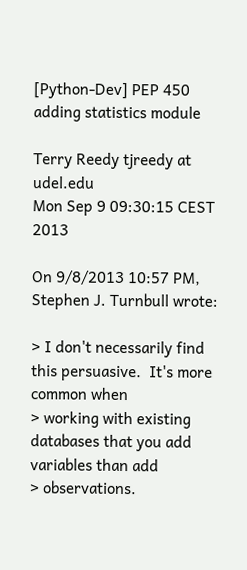[Python-Dev] PEP 450 adding statistics module

Terry Reedy tjreedy at udel.edu
Mon Sep 9 09:30:15 CEST 2013

On 9/8/2013 10:57 PM, Stephen J. Turnbull wrote:

> I don't necessarily find this persuasive.  It's more common when
> working with existing databases that you add variables than add
> observations.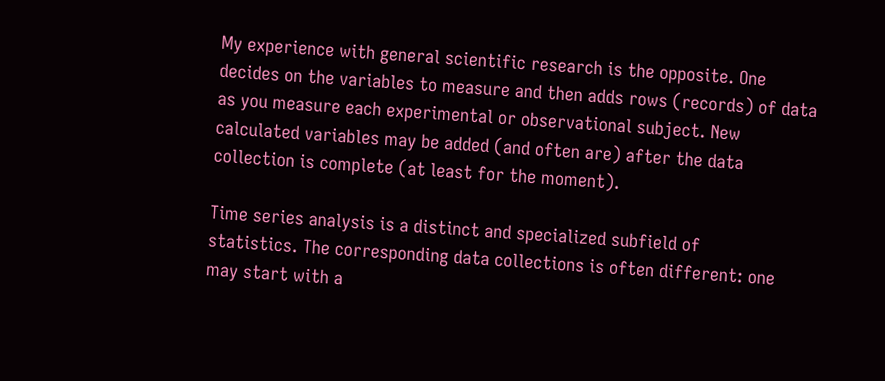My experience with general scientific research is the opposite. One
decides on the variables to measure and then adds rows (records) of data
as you measure each experimental or observational subject. New
calculated variables may be added (and often are) after the data
collection is complete (at least for the moment).

Time series analysis is a distinct and specialized subfield of
statistics. The corresponding data collections is often different: one
may start with a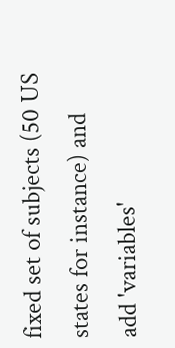fixed set of subjects (50 US states for instance) and
add 'variables'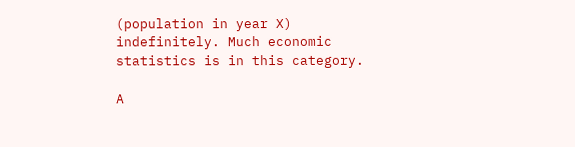(population in year X) indefinitely. Much economic
statistics is in this category.

A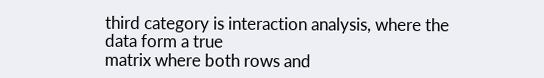third category is interaction analysis, where the data form a true
matrix where both rows and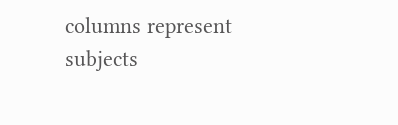columns represent subjects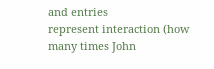and entries
represent interaction (how many times John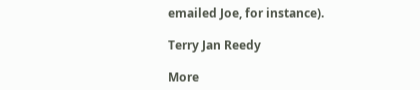emailed Joe, for instance).

Terry Jan Reedy

More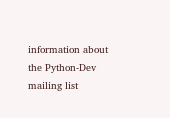information about the Python-Dev mailing list